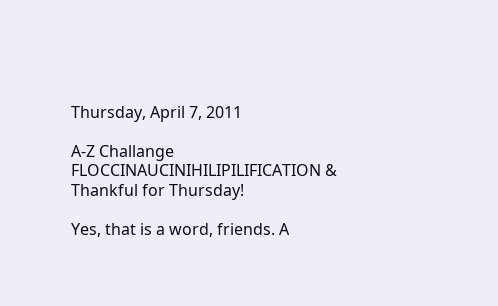Thursday, April 7, 2011

A-Z Challange FLOCCINAUCINIHILIPILIFICATION & Thankful for Thursday!

Yes, that is a word, friends. A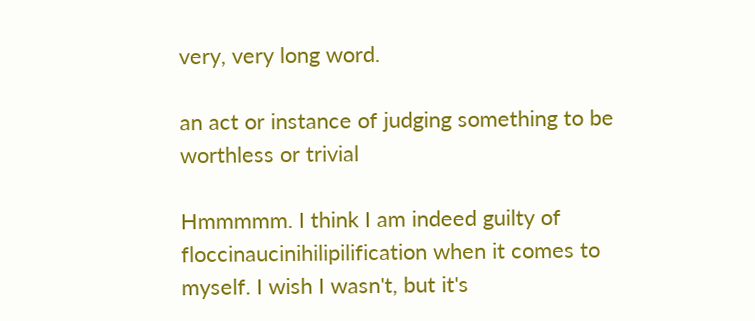very, very long word.

an act or instance of judging something to be worthless or trivial

Hmmmmm. I think I am indeed guilty of  floccinaucinihilipilification when it comes to myself. I wish I wasn't, but it's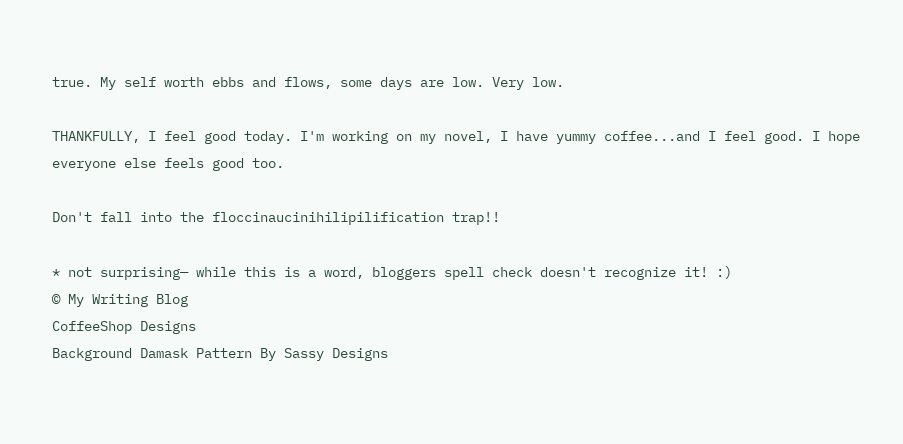true. My self worth ebbs and flows, some days are low. Very low.

THANKFULLY, I feel good today. I'm working on my novel, I have yummy coffee...and I feel good. I hope everyone else feels good too.

Don't fall into the floccinaucinihilipilification trap!!

* not surprising— while this is a word, bloggers spell check doesn't recognize it! :)
© My Writing Blog
CoffeeShop Designs
Background Damask Pattern By Sassy Designs